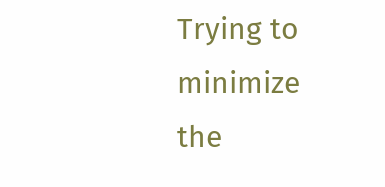Trying to minimize the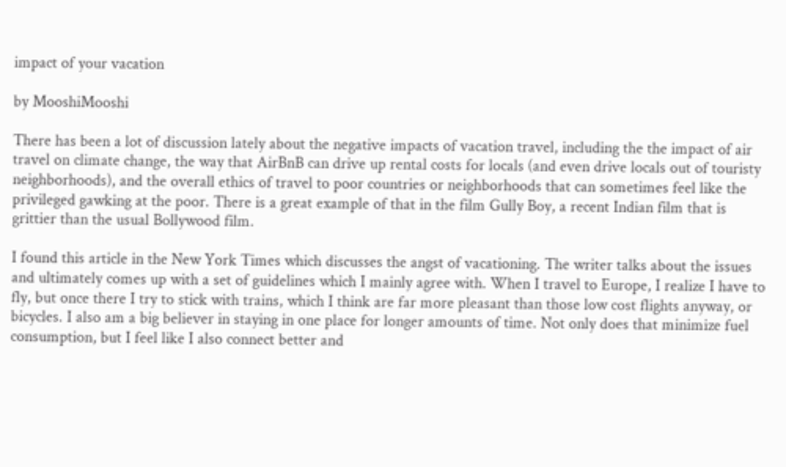impact of your vacation

by MooshiMooshi

There has been a lot of discussion lately about the negative impacts of vacation travel, including the the impact of air travel on climate change, the way that AirBnB can drive up rental costs for locals (and even drive locals out of touristy neighborhoods), and the overall ethics of travel to poor countries or neighborhoods that can sometimes feel like the privileged gawking at the poor. There is a great example of that in the film Gully Boy, a recent Indian film that is grittier than the usual Bollywood film.

I found this article in the New York Times which discusses the angst of vacationing. The writer talks about the issues and ultimately comes up with a set of guidelines which I mainly agree with. When I travel to Europe, I realize I have to fly, but once there I try to stick with trains, which I think are far more pleasant than those low cost flights anyway, or bicycles. I also am a big believer in staying in one place for longer amounts of time. Not only does that minimize fuel consumption, but I feel like I also connect better and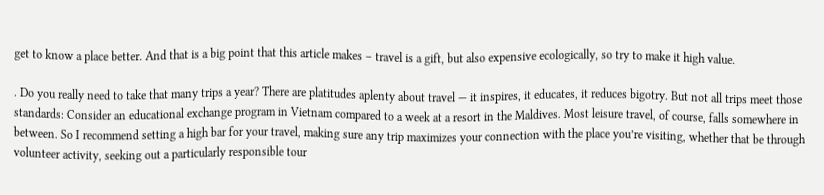get to know a place better. And that is a big point that this article makes – travel is a gift, but also expensive ecologically, so try to make it high value.

. Do you really need to take that many trips a year? There are platitudes aplenty about travel — it inspires, it educates, it reduces bigotry. But not all trips meet those standards: Consider an educational exchange program in Vietnam compared to a week at a resort in the Maldives. Most leisure travel, of course, falls somewhere in between. So I recommend setting a high bar for your travel, making sure any trip maximizes your connection with the place you’re visiting, whether that be through volunteer activity, seeking out a particularly responsible tour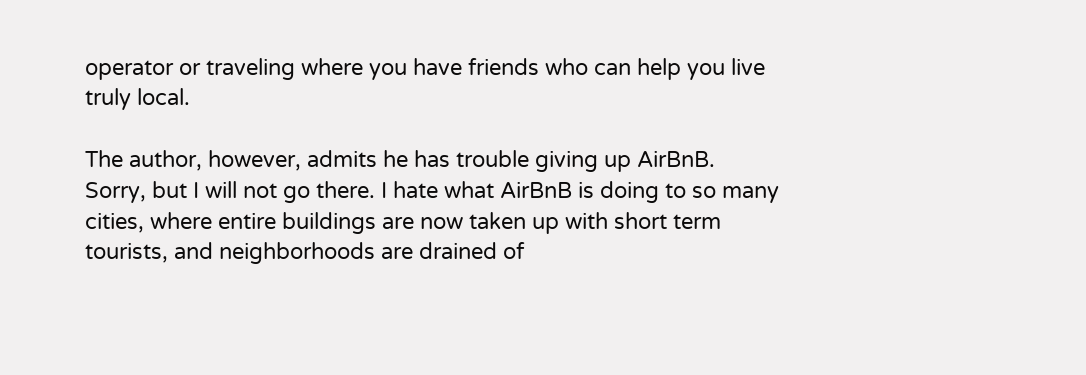operator or traveling where you have friends who can help you live truly local.

The author, however, admits he has trouble giving up AirBnB. Sorry, but I will not go there. I hate what AirBnB is doing to so many cities, where entire buildings are now taken up with short term tourists, and neighborhoods are drained of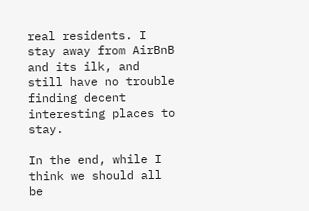real residents. I stay away from AirBnB and its ilk, and still have no trouble finding decent interesting places to stay.

In the end, while I think we should all be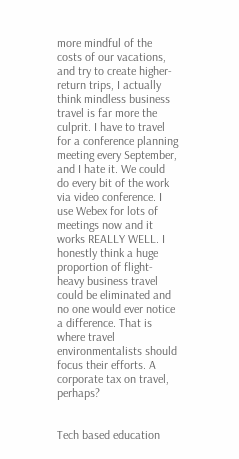more mindful of the costs of our vacations, and try to create higher-return trips, I actually think mindless business travel is far more the culprit. I have to travel for a conference planning meeting every September, and I hate it. We could do every bit of the work via video conference. I use Webex for lots of meetings now and it works REALLY WELL. I honestly think a huge proportion of flight-heavy business travel could be eliminated and no one would ever notice a difference. That is where travel environmentalists should focus their efforts. A corporate tax on travel, perhaps?


Tech based education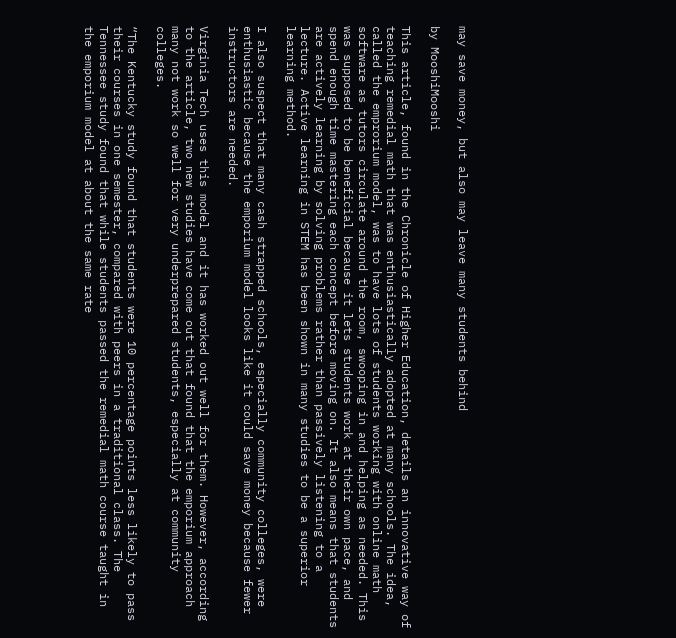may save money, but also may leave many students behind

by MooshiMooshi

This article, found in the Chronicle of Higher Education, details an innovative way of teaching remedial math that was enthusiastically adopted at many schools. The idea, called the emprorium model, was to have lots of students working with online math software as tutors circulate around the room, swooping in and helping as needed. This was supposed to be beneficial because it lets students work at their own pace, and spend enough time mastering each concept before moving on. It also means that students are actively learning by solving problems rather than passively listening to a lecture. Active learning in STEM has been shown in many studies to be a superior learning method.

I also suspect that many cash strapped schools, especially community colleges, were enthusiastic because the emporium model looks like it could save money because fewer instructors are needed.

Virginia Tech uses this model and it has worked out well for them. However, according to the article, two new studies have come out that found that the emporium approach many not work so well for very underprepared students, especially at community colleges.

“The Kentucky study found that students were 10 percentage points less likely to pass their courses in one semester, compared with peers in a traditional class. The Tennessee study found that while students passed the remedial math course taught in the emporium model at about the same rate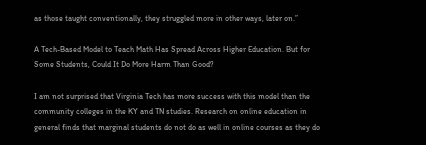as those taught conventionally, they struggled more in other ways, later on.”

A Tech-Based Model to Teach Math Has Spread Across Higher Education. But for Some Students, Could It Do More Harm Than Good?

I am not surprised that Virginia Tech has more success with this model than the community colleges in the KY and TN studies. Research on online education in general finds that marginal students do not do as well in online courses as they do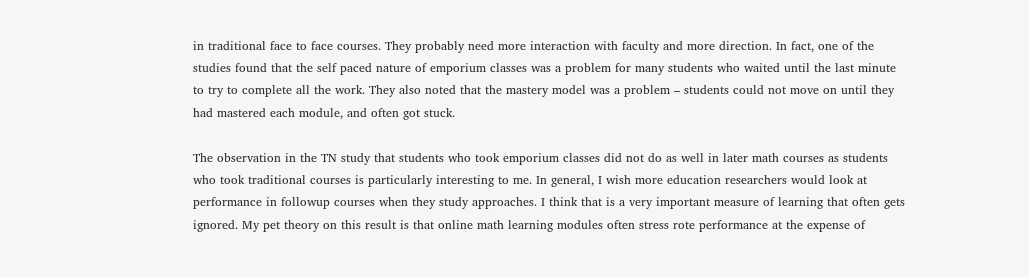in traditional face to face courses. They probably need more interaction with faculty and more direction. In fact, one of the studies found that the self paced nature of emporium classes was a problem for many students who waited until the last minute to try to complete all the work. They also noted that the mastery model was a problem – students could not move on until they had mastered each module, and often got stuck.

The observation in the TN study that students who took emporium classes did not do as well in later math courses as students who took traditional courses is particularly interesting to me. In general, I wish more education researchers would look at performance in followup courses when they study approaches. I think that is a very important measure of learning that often gets ignored. My pet theory on this result is that online math learning modules often stress rote performance at the expense of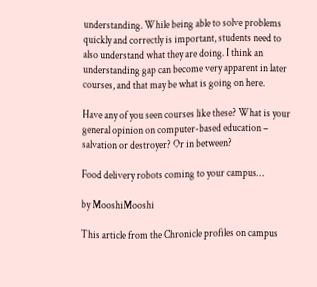understanding. While being able to solve problems quickly and correctly is important, students need to also understand what they are doing. I think an understanding gap can become very apparent in later courses, and that may be what is going on here.

Have any of you seen courses like these? What is your general opinion on computer-based education – salvation or destroyer? Or in between?

Food delivery robots coming to your campus…

by MooshiMooshi

This article from the Chronicle profiles on campus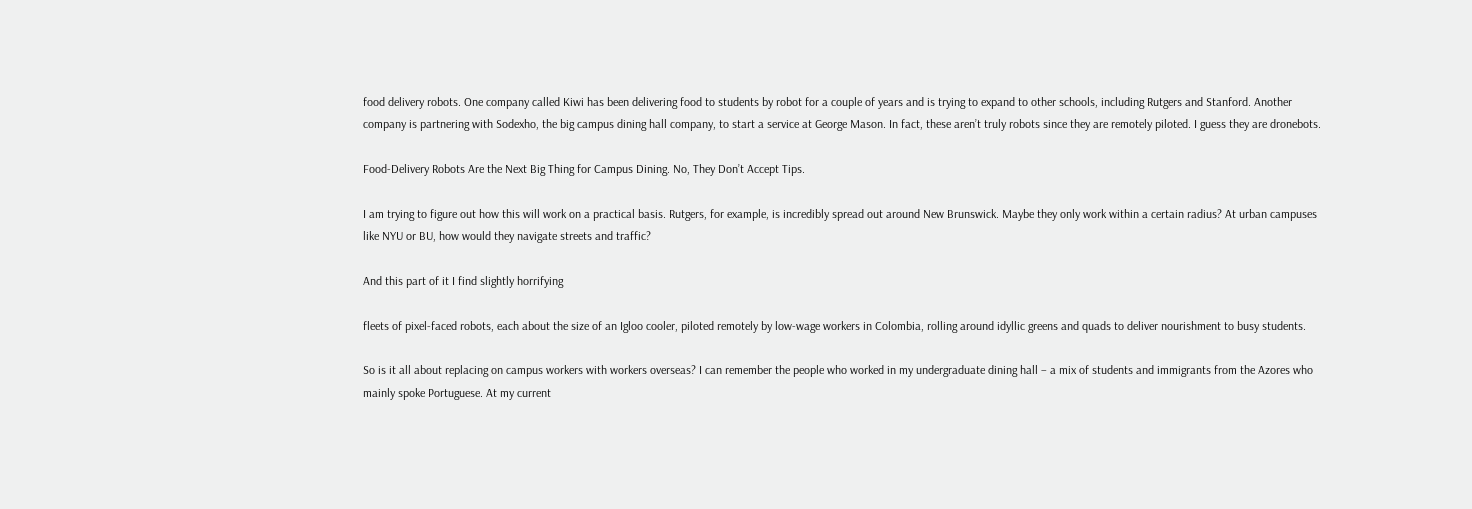food delivery robots. One company called Kiwi has been delivering food to students by robot for a couple of years and is trying to expand to other schools, including Rutgers and Stanford. Another company is partnering with Sodexho, the big campus dining hall company, to start a service at George Mason. In fact, these aren’t truly robots since they are remotely piloted. I guess they are dronebots.

Food-Delivery Robots Are the Next Big Thing for Campus Dining. No, They Don’t Accept Tips.

I am trying to figure out how this will work on a practical basis. Rutgers, for example, is incredibly spread out around New Brunswick. Maybe they only work within a certain radius? At urban campuses like NYU or BU, how would they navigate streets and traffic?

And this part of it I find slightly horrifying

fleets of pixel-faced robots, each about the size of an Igloo cooler, piloted remotely by low-wage workers in Colombia, rolling around idyllic greens and quads to deliver nourishment to busy students.

So is it all about replacing on campus workers with workers overseas? I can remember the people who worked in my undergraduate dining hall – a mix of students and immigrants from the Azores who mainly spoke Portuguese. At my current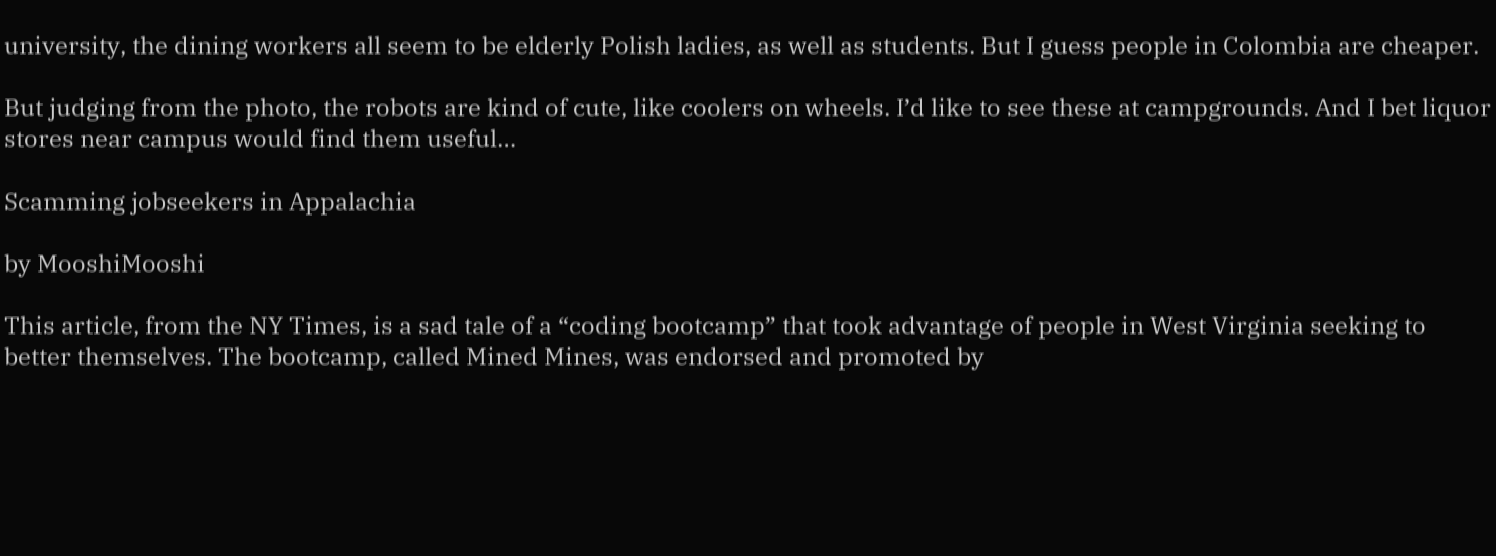university, the dining workers all seem to be elderly Polish ladies, as well as students. But I guess people in Colombia are cheaper.

But judging from the photo, the robots are kind of cute, like coolers on wheels. I’d like to see these at campgrounds. And I bet liquor stores near campus would find them useful…

Scamming jobseekers in Appalachia

by MooshiMooshi

This article, from the NY Times, is a sad tale of a “coding bootcamp” that took advantage of people in West Virginia seeking to better themselves. The bootcamp, called Mined Mines, was endorsed and promoted by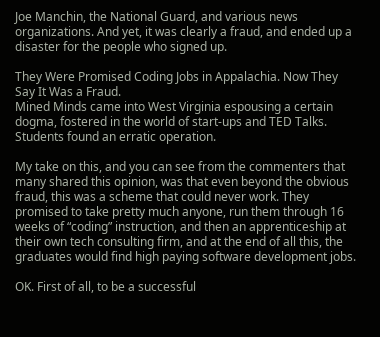Joe Manchin, the National Guard, and various news organizations. And yet, it was clearly a fraud, and ended up a disaster for the people who signed up.

They Were Promised Coding Jobs in Appalachia. Now They Say It Was a Fraud.
Mined Minds came into West Virginia espousing a certain dogma, fostered in the world of start-ups and TED Talks. Students found an erratic operation.

My take on this, and you can see from the commenters that many shared this opinion, was that even beyond the obvious fraud, this was a scheme that could never work. They promised to take pretty much anyone, run them through 16 weeks of “coding” instruction, and then an apprenticeship at their own tech consulting firm, and at the end of all this, the graduates would find high paying software development jobs.

OK. First of all, to be a successful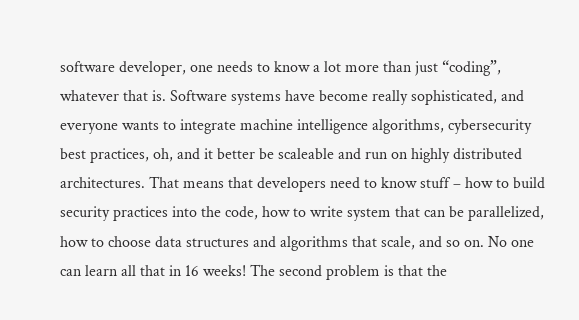software developer, one needs to know a lot more than just “coding”, whatever that is. Software systems have become really sophisticated, and everyone wants to integrate machine intelligence algorithms, cybersecurity best practices, oh, and it better be scaleable and run on highly distributed architectures. That means that developers need to know stuff – how to build security practices into the code, how to write system that can be parallelized, how to choose data structures and algorithms that scale, and so on. No one can learn all that in 16 weeks! The second problem is that the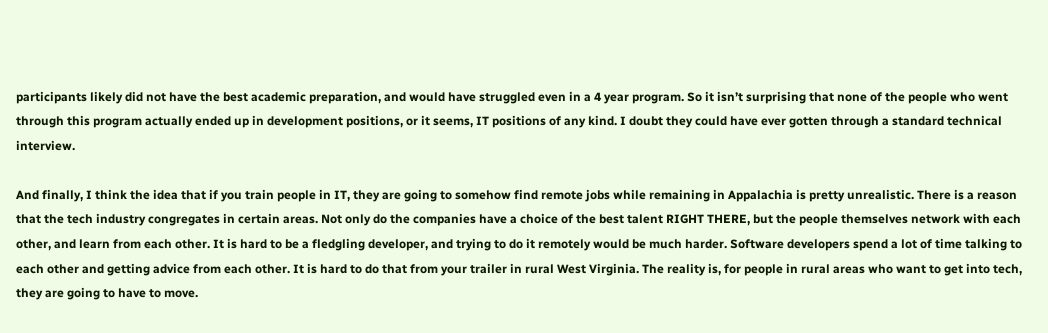participants likely did not have the best academic preparation, and would have struggled even in a 4 year program. So it isn’t surprising that none of the people who went through this program actually ended up in development positions, or it seems, IT positions of any kind. I doubt they could have ever gotten through a standard technical interview.

And finally, I think the idea that if you train people in IT, they are going to somehow find remote jobs while remaining in Appalachia is pretty unrealistic. There is a reason that the tech industry congregates in certain areas. Not only do the companies have a choice of the best talent RIGHT THERE, but the people themselves network with each other, and learn from each other. It is hard to be a fledgling developer, and trying to do it remotely would be much harder. Software developers spend a lot of time talking to each other and getting advice from each other. It is hard to do that from your trailer in rural West Virginia. The reality is, for people in rural areas who want to get into tech, they are going to have to move.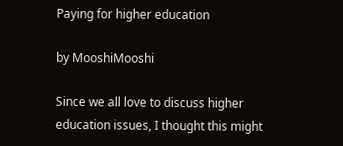Paying for higher education

by MooshiMooshi

Since we all love to discuss higher education issues, I thought this might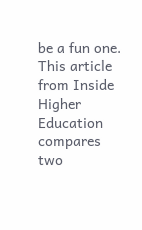be a fun one. This article from Inside Higher Education compares two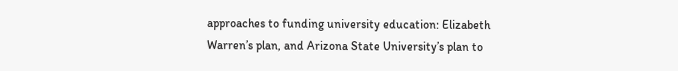approaches to funding university education: Elizabeth Warren’s plan, and Arizona State University’s plan to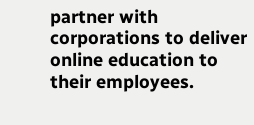partner with corporations to deliver online education to their employees.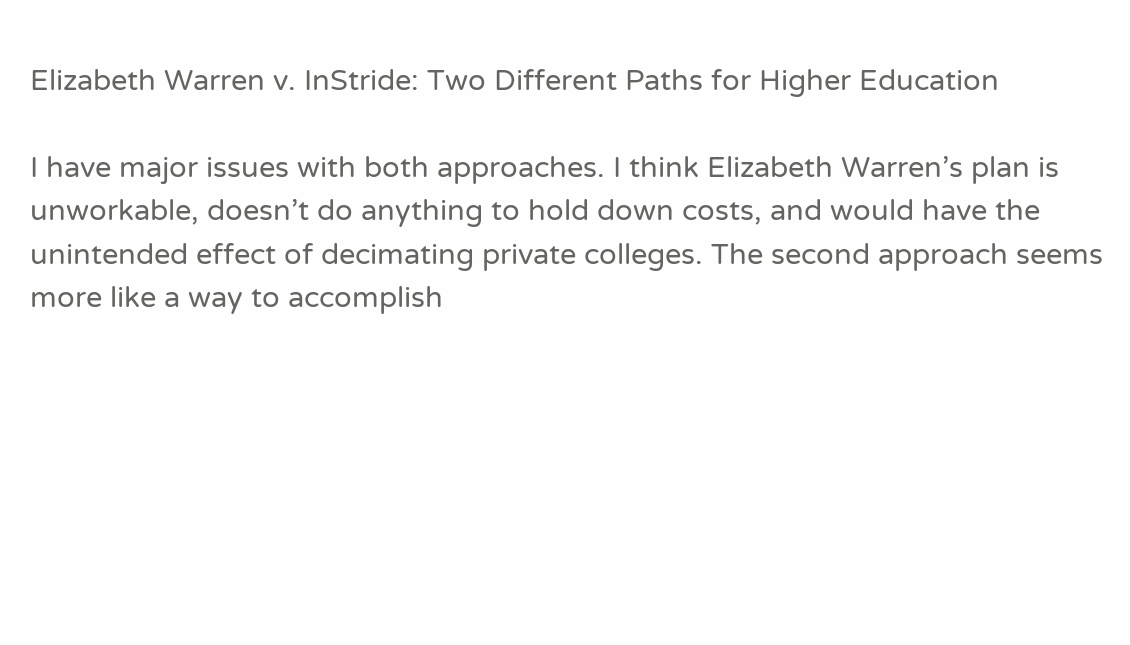Elizabeth Warren v. InStride: Two Different Paths for Higher Education

I have major issues with both approaches. I think Elizabeth Warren’s plan is unworkable, doesn’t do anything to hold down costs, and would have the unintended effect of decimating private colleges. The second approach seems more like a way to accomplish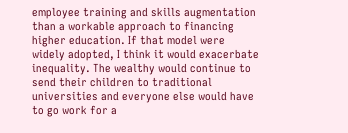employee training and skills augmentation than a workable approach to financing higher education. If that model were widely adopted, I think it would exacerbate inequality. The wealthy would continue to send their children to traditional universities and everyone else would have to go work for a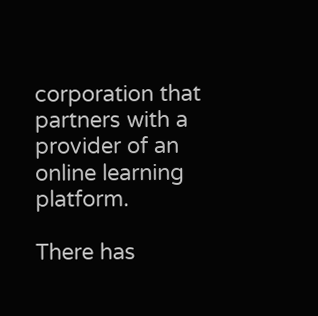corporation that partners with a provider of an online learning platform.

There has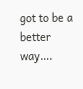got to be a better way….